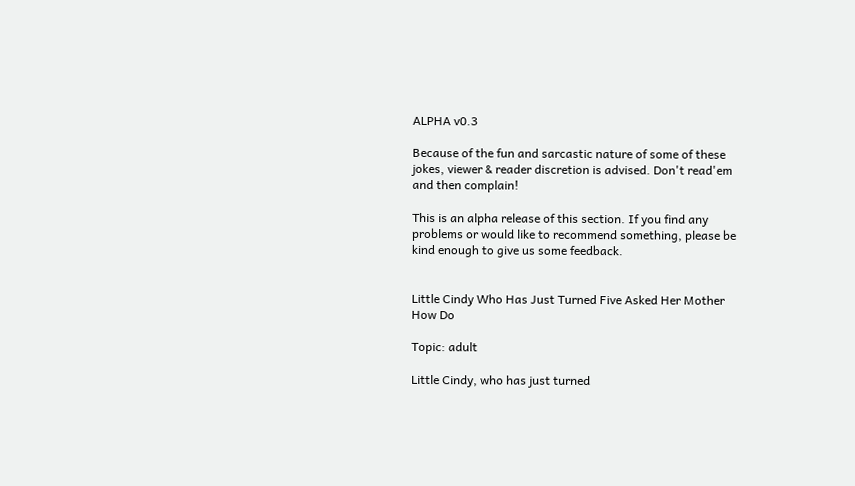ALPHA v0.3

Because of the fun and sarcastic nature of some of these jokes, viewer & reader discretion is advised. Don't read'em and then complain!

This is an alpha release of this section. If you find any problems or would like to recommend something, please be kind enough to give us some feedback.


Little Cindy Who Has Just Turned Five Asked Her Mother How Do

Topic: adult

Little Cindy, who has just turned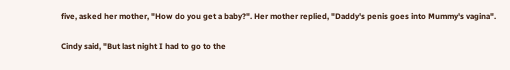five, asked her mother, "How do you get a baby?". Her mother replied, "Daddy's penis goes into Mummy's vagina".

Cindy said, "But last night I had to go to the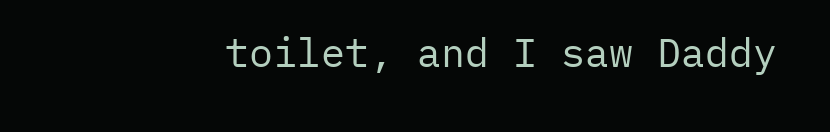toilet, and I saw Daddy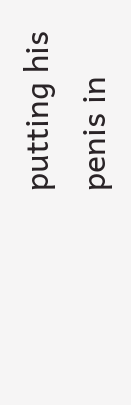putting his penis in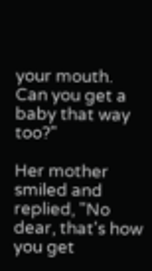your mouth. Can you get a baby that way too?"

Her mother smiled and replied, "No dear, that's how you get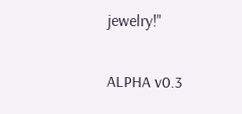jewelry!"

ALPHA v0.3